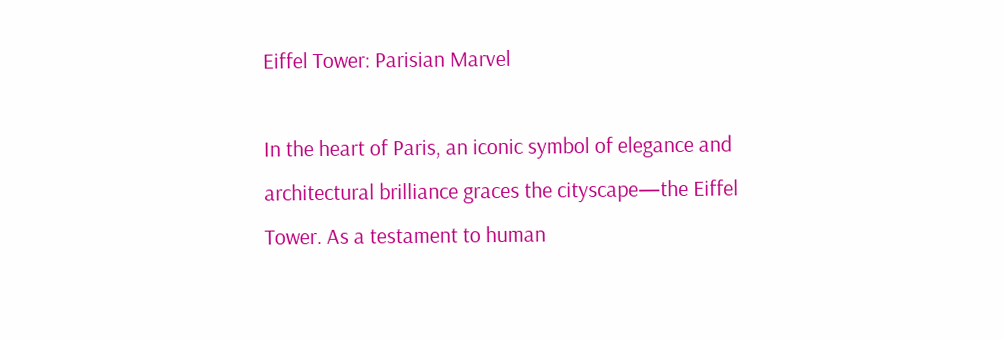Eiffel Tower: Parisian Marvel

In the heart of Paris, an iconic symbol of elegance and architectural brilliance graces the cityscape—the Eiffel Tower. As a testament to human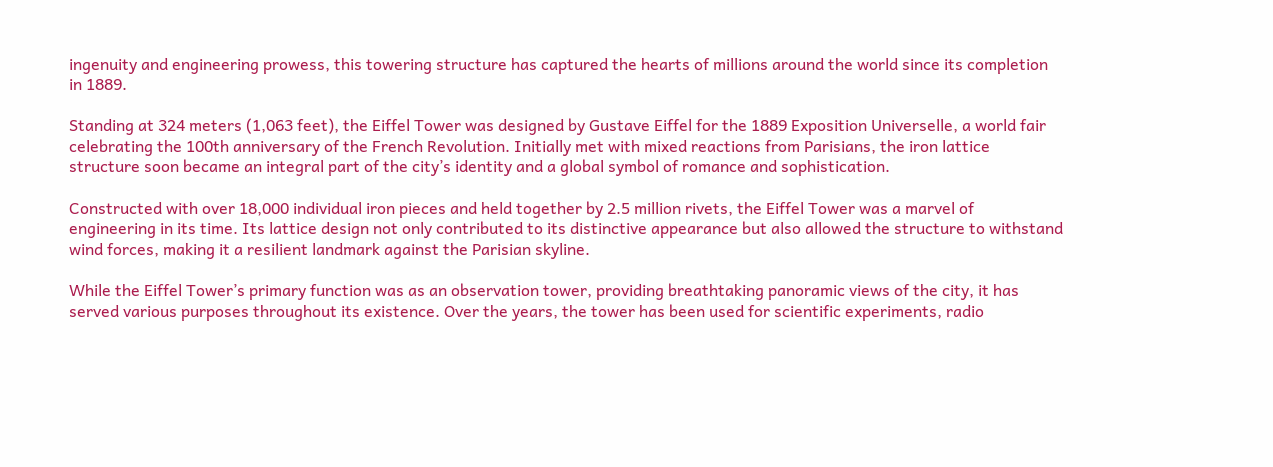ingenuity and engineering prowess, this towering structure has captured the hearts of millions around the world since its completion in 1889.

Standing at 324 meters (1,063 feet), the Eiffel Tower was designed by Gustave Eiffel for the 1889 Exposition Universelle, a world fair celebrating the 100th anniversary of the French Revolution. Initially met with mixed reactions from Parisians, the iron lattice structure soon became an integral part of the city’s identity and a global symbol of romance and sophistication.

Constructed with over 18,000 individual iron pieces and held together by 2.5 million rivets, the Eiffel Tower was a marvel of engineering in its time. Its lattice design not only contributed to its distinctive appearance but also allowed the structure to withstand wind forces, making it a resilient landmark against the Parisian skyline.

While the Eiffel Tower’s primary function was as an observation tower, providing breathtaking panoramic views of the city, it has served various purposes throughout its existence. Over the years, the tower has been used for scientific experiments, radio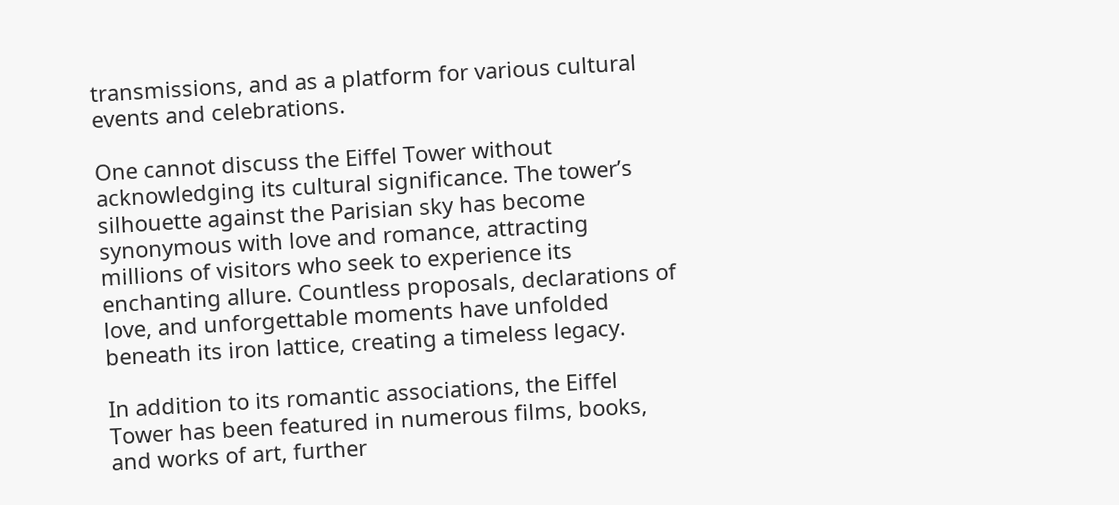transmissions, and as a platform for various cultural events and celebrations.

One cannot discuss the Eiffel Tower without acknowledging its cultural significance. The tower’s silhouette against the Parisian sky has become synonymous with love and romance, attracting millions of visitors who seek to experience its enchanting allure. Countless proposals, declarations of love, and unforgettable moments have unfolded beneath its iron lattice, creating a timeless legacy.

In addition to its romantic associations, the Eiffel Tower has been featured in numerous films, books, and works of art, further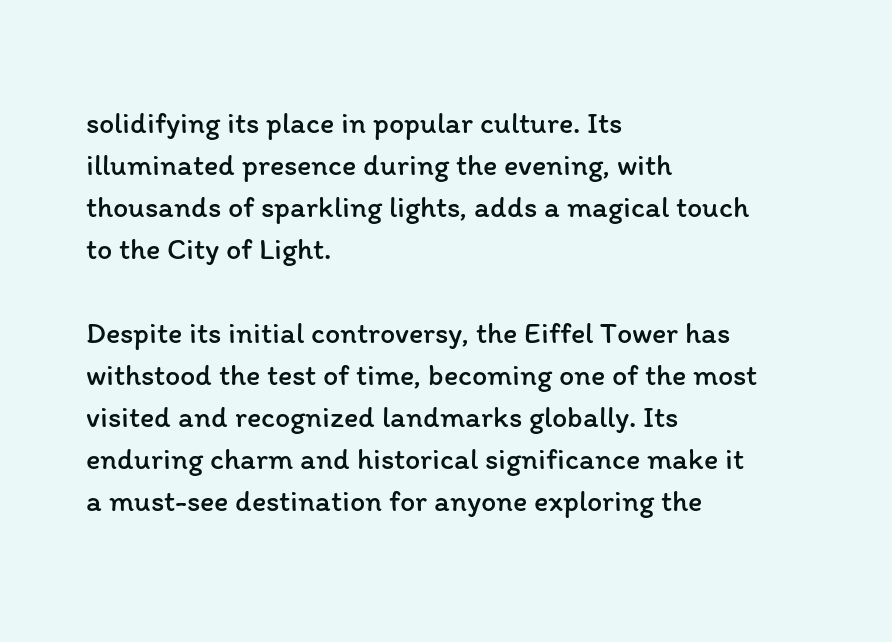solidifying its place in popular culture. Its illuminated presence during the evening, with thousands of sparkling lights, adds a magical touch to the City of Light.

Despite its initial controversy, the Eiffel Tower has withstood the test of time, becoming one of the most visited and recognized landmarks globally. Its enduring charm and historical significance make it a must-see destination for anyone exploring the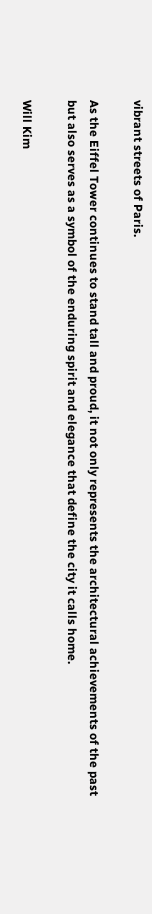vibrant streets of Paris.

As the Eiffel Tower continues to stand tall and proud, it not only represents the architectural achievements of the past but also serves as a symbol of the enduring spirit and elegance that define the city it calls home.

Will Kim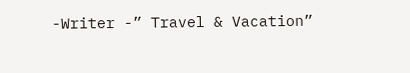-Writer -” Travel & Vacation”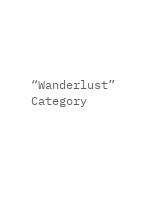“Wanderlust” Category